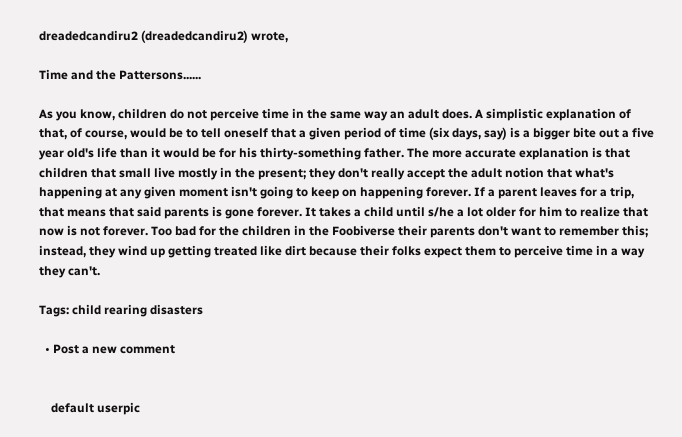dreadedcandiru2 (dreadedcandiru2) wrote,

Time and the Pattersons......

As you know, children do not perceive time in the same way an adult does. A simplistic explanation of that, of course, would be to tell oneself that a given period of time (six days, say) is a bigger bite out a five year old's life than it would be for his thirty-something father. The more accurate explanation is that children that small live mostly in the present; they don't really accept the adult notion that what's happening at any given moment isn't going to keep on happening forever. If a parent leaves for a trip, that means that said parents is gone forever. It takes a child until s/he a lot older for him to realize that now is not forever. Too bad for the children in the Foobiverse their parents don't want to remember this; instead, they wind up getting treated like dirt because their folks expect them to perceive time in a way they can't.

Tags: child rearing disasters

  • Post a new comment


    default userpic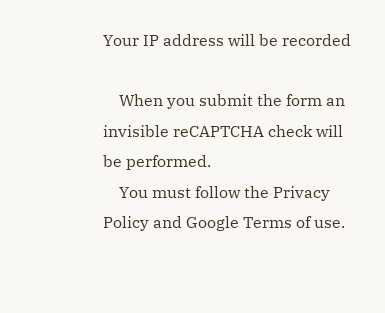Your IP address will be recorded

    When you submit the form an invisible reCAPTCHA check will be performed.
    You must follow the Privacy Policy and Google Terms of use.